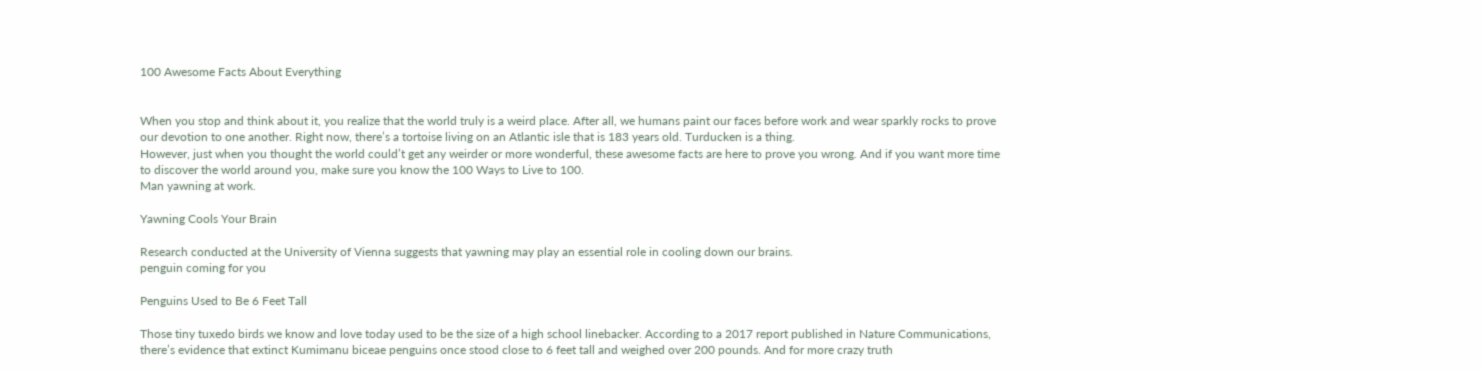100 Awesome Facts About Everything


When you stop and think about it, you realize that the world truly is a weird place. After all, we humans paint our faces before work and wear sparkly rocks to prove our devotion to one another. Right now, there’s a tortoise living on an Atlantic isle that is 183 years old. Turducken is a thing.
However, just when you thought the world could’t get any weirder or more wonderful, these awesome facts are here to prove you wrong. And if you want more time to discover the world around you, make sure you know the 100 Ways to Live to 100.
Man yawning at work.

Yawning Cools Your Brain

Research conducted at the University of Vienna suggests that yawning may play an essential role in cooling down our brains.
penguin coming for you

Penguins Used to Be 6 Feet Tall

Those tiny tuxedo birds we know and love today used to be the size of a high school linebacker. According to a 2017 report published in Nature Communications, there’s evidence that extinct Kumimanu biceae penguins once stood close to 6 feet tall and weighed over 200 pounds. And for more crazy truth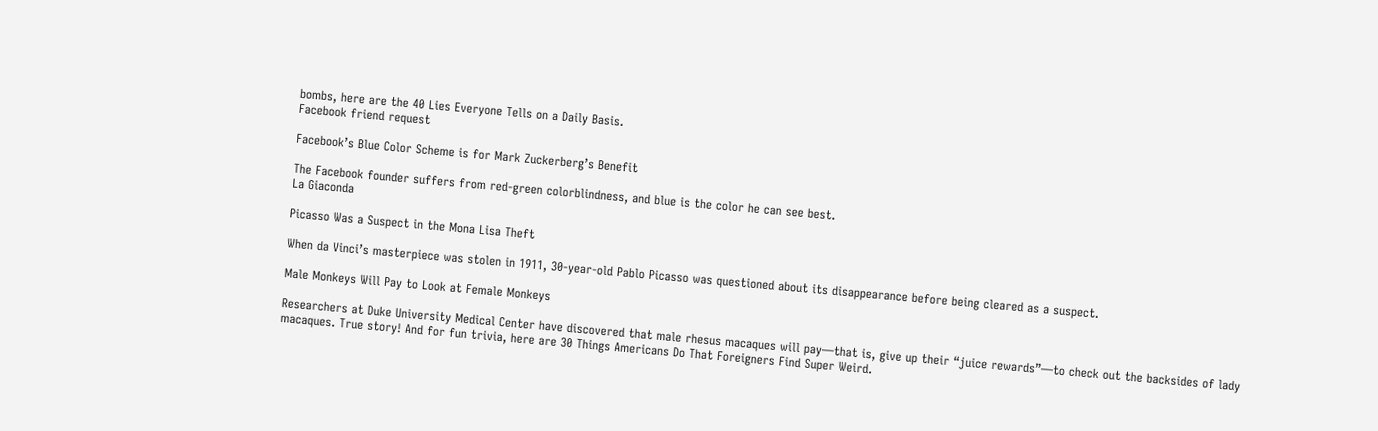bombs, here are the 40 Lies Everyone Tells on a Daily Basis.
Facebook friend request

Facebook’s Blue Color Scheme is for Mark Zuckerberg’s Benefit

The Facebook founder suffers from red-green colorblindness, and blue is the color he can see best.
La Giaconda

Picasso Was a Suspect in the Mona Lisa Theft

When da Vinci’s masterpiece was stolen in 1911, 30-year-old Pablo Picasso was questioned about its disappearance before being cleared as a suspect.

Male Monkeys Will Pay to Look at Female Monkeys

Researchers at Duke University Medical Center have discovered that male rhesus macaques will pay—that is, give up their “juice rewards”—to check out the backsides of lady macaques. True story! And for fun trivia, here are 30 Things Americans Do That Foreigners Find Super Weird.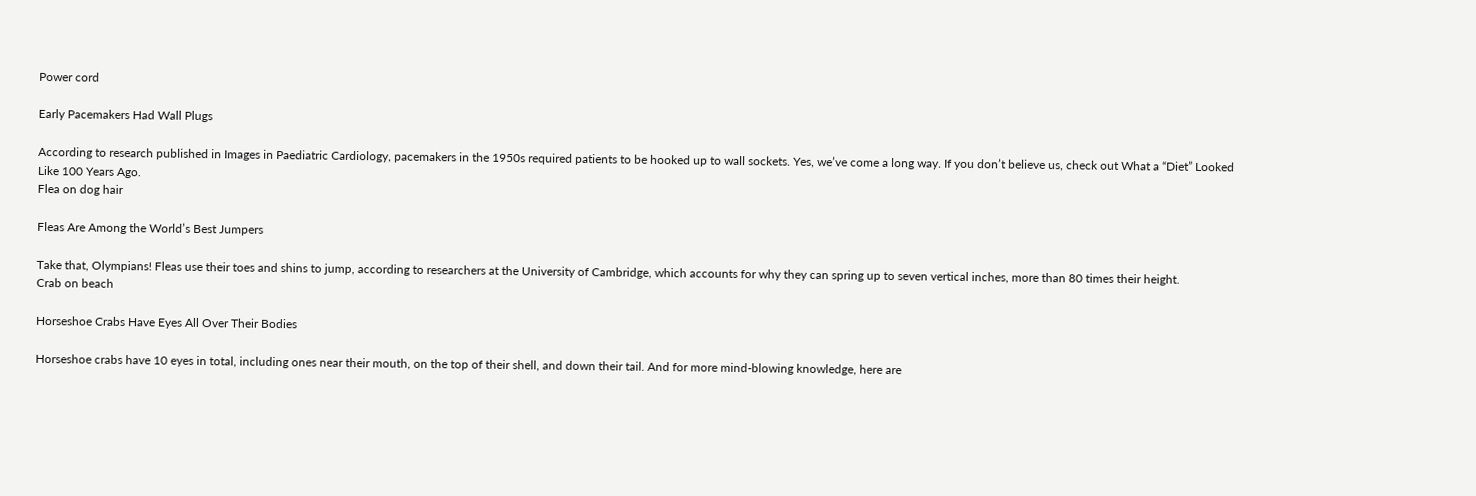Power cord

Early Pacemakers Had Wall Plugs

According to research published in Images in Paediatric Cardiology, pacemakers in the 1950s required patients to be hooked up to wall sockets. Yes, we’ve come a long way. If you don’t believe us, check out What a “Diet” Looked Like 100 Years Ago.
Flea on dog hair

Fleas Are Among the World’s Best Jumpers

Take that, Olympians! Fleas use their toes and shins to jump, according to researchers at the University of Cambridge, which accounts for why they can spring up to seven vertical inches, more than 80 times their height.
Crab on beach

Horseshoe Crabs Have Eyes All Over Their Bodies

Horseshoe crabs have 10 eyes in total, including ones near their mouth, on the top of their shell, and down their tail. And for more mind-blowing knowledge, here are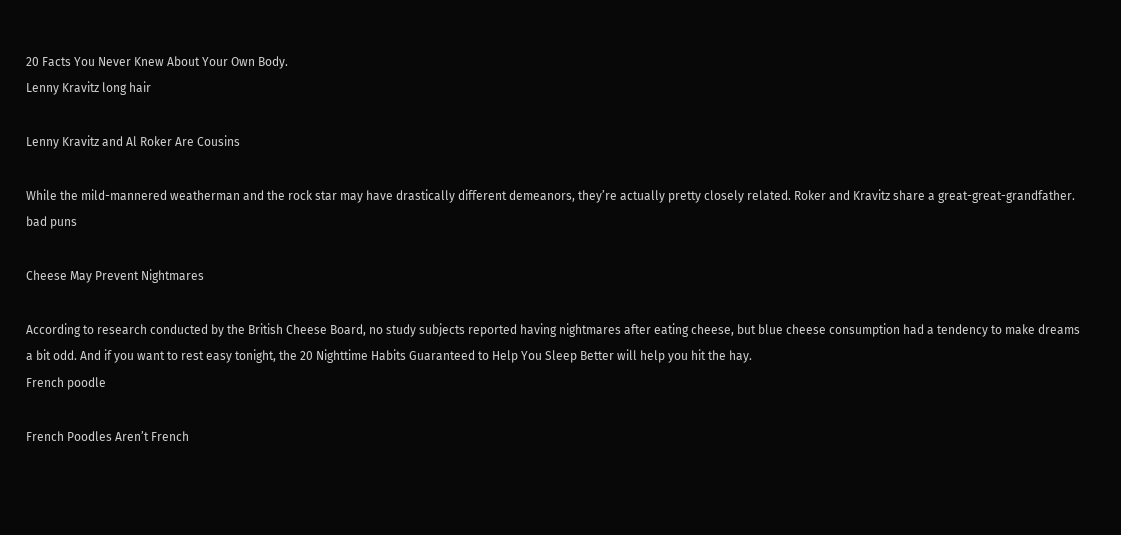20 Facts You Never Knew About Your Own Body.
Lenny Kravitz long hair

Lenny Kravitz and Al Roker Are Cousins

While the mild-mannered weatherman and the rock star may have drastically different demeanors, they’re actually pretty closely related. Roker and Kravitz share a great-great-grandfather.
bad puns

Cheese May Prevent Nightmares

According to research conducted by the British Cheese Board, no study subjects reported having nightmares after eating cheese, but blue cheese consumption had a tendency to make dreams a bit odd. And if you want to rest easy tonight, the 20 Nighttime Habits Guaranteed to Help You Sleep Better will help you hit the hay.
French poodle

French Poodles Aren’t French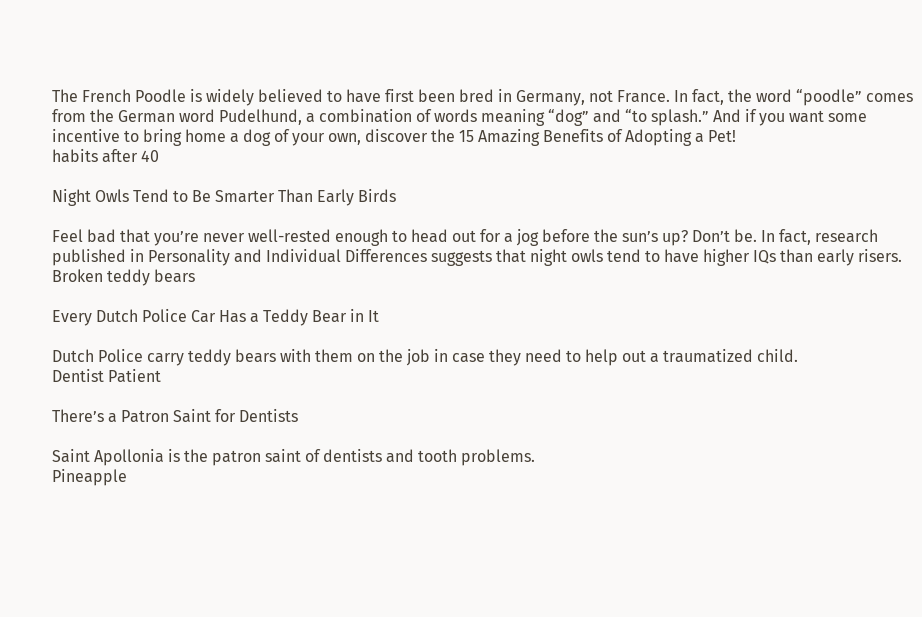The French Poodle is widely believed to have first been bred in Germany, not France. In fact, the word “poodle” comes from the German word Pudelhund, a combination of words meaning “dog” and “to splash.” And if you want some incentive to bring home a dog of your own, discover the 15 Amazing Benefits of Adopting a Pet!
habits after 40

Night Owls Tend to Be Smarter Than Early Birds

Feel bad that you’re never well-rested enough to head out for a jog before the sun’s up? Don’t be. In fact, research published in Personality and Individual Differences suggests that night owls tend to have higher IQs than early risers.
Broken teddy bears

Every Dutch Police Car Has a Teddy Bear in It

Dutch Police carry teddy bears with them on the job in case they need to help out a traumatized child.
Dentist Patient

There’s a Patron Saint for Dentists

Saint Apollonia is the patron saint of dentists and tooth problems.
Pineapple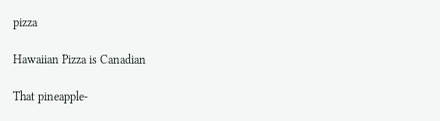pizza

Hawaiian Pizza is Canadian

That pineapple-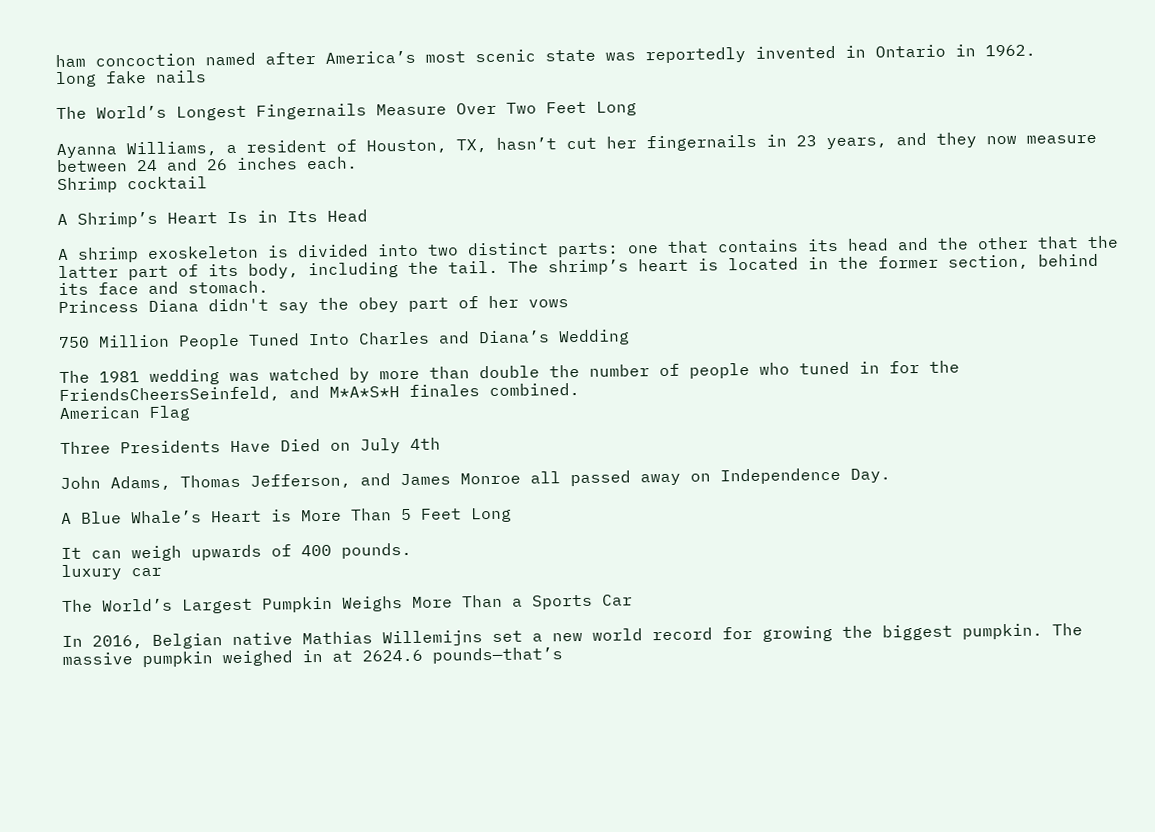ham concoction named after America’s most scenic state was reportedly invented in Ontario in 1962.
long fake nails

The World’s Longest Fingernails Measure Over Two Feet Long

Ayanna Williams, a resident of Houston, TX, hasn’t cut her fingernails in 23 years, and they now measure between 24 and 26 inches each.
Shrimp cocktail

A Shrimp’s Heart Is in Its Head

A shrimp exoskeleton is divided into two distinct parts: one that contains its head and the other that the latter part of its body, including the tail. The shrimp’s heart is located in the former section, behind its face and stomach.
Princess Diana didn't say the obey part of her vows

750 Million People Tuned Into Charles and Diana’s Wedding

The 1981 wedding was watched by more than double the number of people who tuned in for the FriendsCheersSeinfeld, and M*A*S*H finales combined.
American Flag

Three Presidents Have Died on July 4th

John Adams, Thomas Jefferson, and James Monroe all passed away on Independence Day.

A Blue Whale’s Heart is More Than 5 Feet Long

It can weigh upwards of 400 pounds.
luxury car

The World’s Largest Pumpkin Weighs More Than a Sports Car

In 2016, Belgian native Mathias Willemijns set a new world record for growing the biggest pumpkin. The massive pumpkin weighed in at 2624.6 pounds—that’s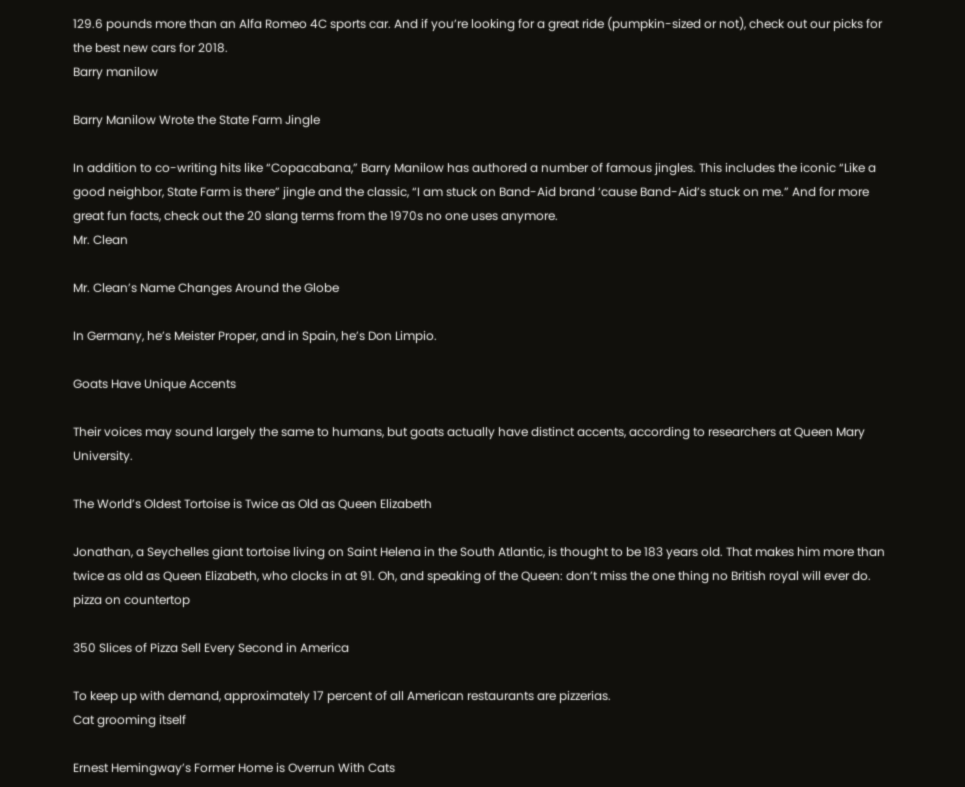129.6 pounds more than an Alfa Romeo 4C sports car. And if you’re looking for a great ride (pumpkin-sized or not), check out our picks for the best new cars for 2018.
Barry manilow

Barry Manilow Wrote the State Farm Jingle

In addition to co-writing hits like “Copacabana,” Barry Manilow has authored a number of famous jingles. This includes the iconic “Like a good neighbor, State Farm is there” jingle and the classic, “I am stuck on Band-Aid brand ‘cause Band-Aid’s stuck on me.” And for more great fun facts, check out the 20 slang terms from the 1970s no one uses anymore.
Mr. Clean

Mr. Clean’s Name Changes Around the Globe

In Germany, he’s Meister Proper, and in Spain, he’s Don Limpio.

Goats Have Unique Accents

Their voices may sound largely the same to humans, but goats actually have distinct accents, according to researchers at Queen Mary University.

The World’s Oldest Tortoise is Twice as Old as Queen Elizabeth

Jonathan, a Seychelles giant tortoise living on Saint Helena in the South Atlantic, is thought to be 183 years old. That makes him more than twice as old as Queen Elizabeth, who clocks in at 91. Oh, and speaking of the Queen: don’t miss the one thing no British royal will ever do.
pizza on countertop

350 Slices of Pizza Sell Every Second in America

To keep up with demand, approximately 17 percent of all American restaurants are pizzerias.
Cat grooming itself

Ernest Hemingway’s Former Home is Overrun With Cats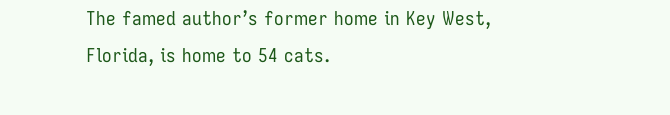The famed author’s former home in Key West, Florida, is home to 54 cats.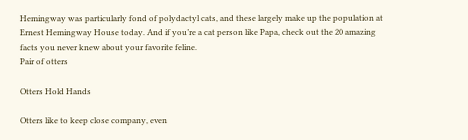Hemingway was particularly fond of polydactyl cats, and these largely make up the population at Ernest Hemingway House today. And if you’re a cat person like Papa, check out the 20 amazing facts you never knew about your favorite feline.
Pair of otters

Otters Hold Hands

Otters like to keep close company, even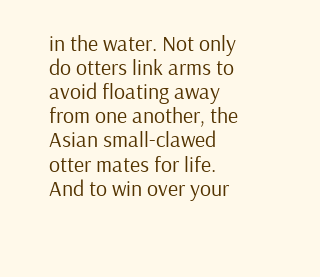in the water. Not only do otters link arms to avoid floating away from one another, the Asian small-clawed otter mates for life. And to win over your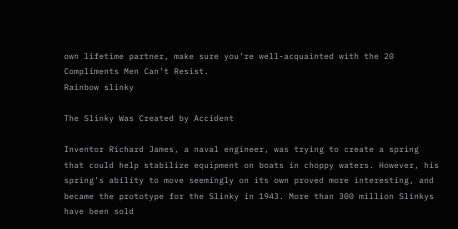own lifetime partner, make sure you’re well-acquainted with the 20 Compliments Men Can’t Resist.
Rainbow slinky

The Slinky Was Created by Accident

Inventor Richard James, a naval engineer, was trying to create a spring that could help stabilize equipment on boats in choppy waters. However, his spring’s ability to move seemingly on its own proved more interesting, and became the prototype for the Slinky in 1943. More than 300 million Slinkys have been sold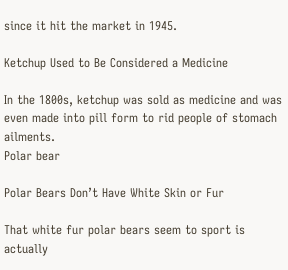since it hit the market in 1945.

Ketchup Used to Be Considered a Medicine

In the 1800s, ketchup was sold as medicine and was even made into pill form to rid people of stomach ailments.
Polar bear

Polar Bears Don’t Have White Skin or Fur

That white fur polar bears seem to sport is actually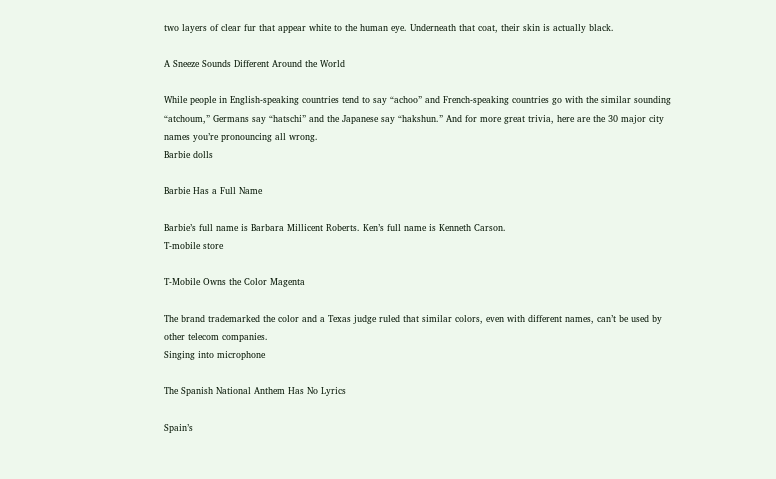two layers of clear fur that appear white to the human eye. Underneath that coat, their skin is actually black.

A Sneeze Sounds Different Around the World

While people in English-speaking countries tend to say “achoo” and French-speaking countries go with the similar sounding “atchoum,” Germans say “hatschi” and the Japanese say “hakshun.” And for more great trivia, here are the 30 major city names you’re pronouncing all wrong.
Barbie dolls

Barbie Has a Full Name

Barbie’s full name is Barbara Millicent Roberts. Ken’s full name is Kenneth Carson.
T-mobile store

T-Mobile Owns the Color Magenta

The brand trademarked the color and a Texas judge ruled that similar colors, even with different names, can’t be used by other telecom companies.
Singing into microphone

The Spanish National Anthem Has No Lyrics

Spain’s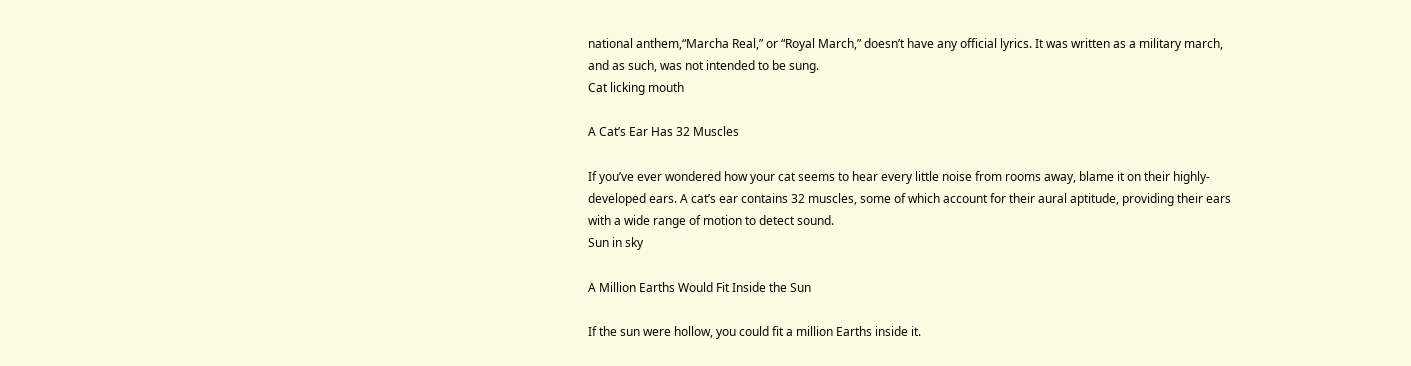national anthem,“Marcha Real,” or “Royal March,” doesn’t have any official lyrics. It was written as a military march, and as such, was not intended to be sung.
Cat licking mouth

A Cat’s Ear Has 32 Muscles

If you’ve ever wondered how your cat seems to hear every little noise from rooms away, blame it on their highly-developed ears. A cat’s ear contains 32 muscles, some of which account for their aural aptitude, providing their ears with a wide range of motion to detect sound.
Sun in sky

A Million Earths Would Fit Inside the Sun

If the sun were hollow, you could fit a million Earths inside it.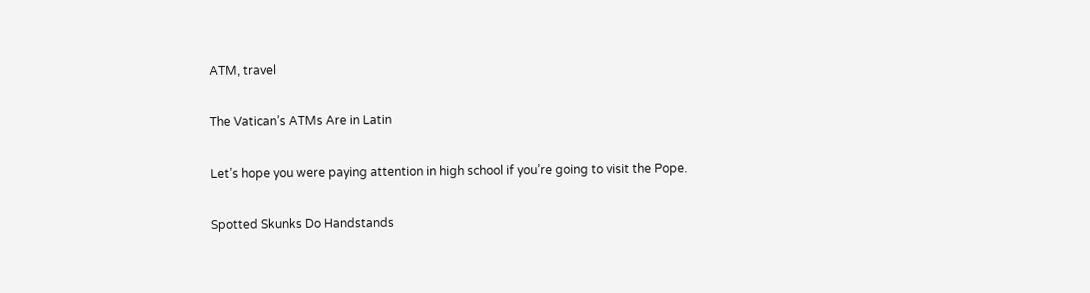ATM, travel

The Vatican’s ATMs Are in Latin

Let’s hope you were paying attention in high school if you’re going to visit the Pope.

Spotted Skunks Do Handstands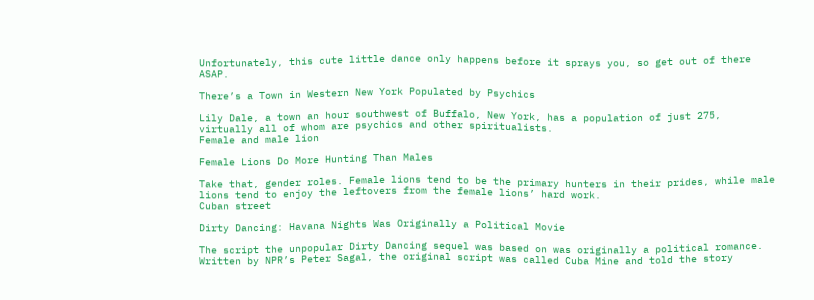Unfortunately, this cute little dance only happens before it sprays you, so get out of there ASAP.

There’s a Town in Western New York Populated by Psychics

Lily Dale, a town an hour southwest of Buffalo, New York, has a population of just 275, virtually all of whom are psychics and other spiritualists.
Female and male lion

Female Lions Do More Hunting Than Males

Take that, gender roles. Female lions tend to be the primary hunters in their prides, while male lions tend to enjoy the leftovers from the female lions’ hard work.
Cuban street

Dirty Dancing: Havana Nights Was Originally a Political Movie

The script the unpopular Dirty Dancing sequel was based on was originally a political romance. Written by NPR’s Peter Sagal, the original script was called Cuba Mine and told the story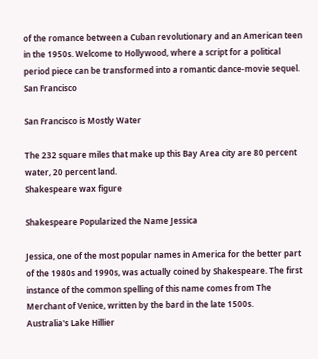of the romance between a Cuban revolutionary and an American teen in the 1950s. Welcome to Hollywood, where a script for a political period piece can be transformed into a romantic dance-movie sequel.
San Francisco

San Francisco is Mostly Water

The 232 square miles that make up this Bay Area city are 80 percent water, 20 percent land.
Shakespeare wax figure

Shakespeare Popularized the Name Jessica

Jessica, one of the most popular names in America for the better part of the 1980s and 1990s, was actually coined by Shakespeare. The first instance of the common spelling of this name comes from The Merchant of Venice, written by the bard in the late 1500s.
Australia's Lake Hillier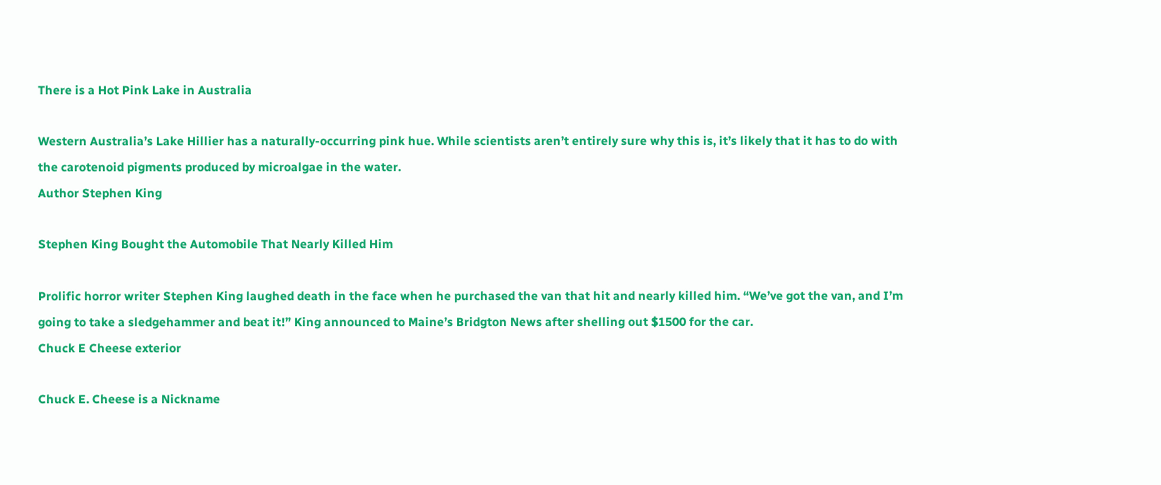There is a Hot Pink Lake in Australia

Western Australia’s Lake Hillier has a naturally-occurring pink hue. While scientists aren’t entirely sure why this is, it’s likely that it has to do with the carotenoid pigments produced by microalgae in the water.
Author Stephen King

Stephen King Bought the Automobile That Nearly Killed Him

Prolific horror writer Stephen King laughed death in the face when he purchased the van that hit and nearly killed him. “We’ve got the van, and I’m going to take a sledgehammer and beat it!” King announced to Maine’s Bridgton News after shelling out $1500 for the car.
Chuck E Cheese exterior

Chuck E. Cheese is a Nickname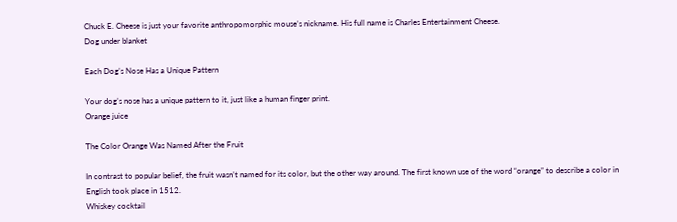Chuck E. Cheese is just your favorite anthropomorphic mouse’s nickname. His full name is Charles Entertainment Cheese.
Dog under blanket

Each Dog’s Nose Has a Unique Pattern

Your dog’s nose has a unique pattern to it, just like a human finger print.
Orange juice

The Color Orange Was Named After the Fruit

In contrast to popular belief, the fruit wasn’t named for its color, but the other way around. The first known use of the word “orange” to describe a color in English took place in 1512.
Whiskey cocktail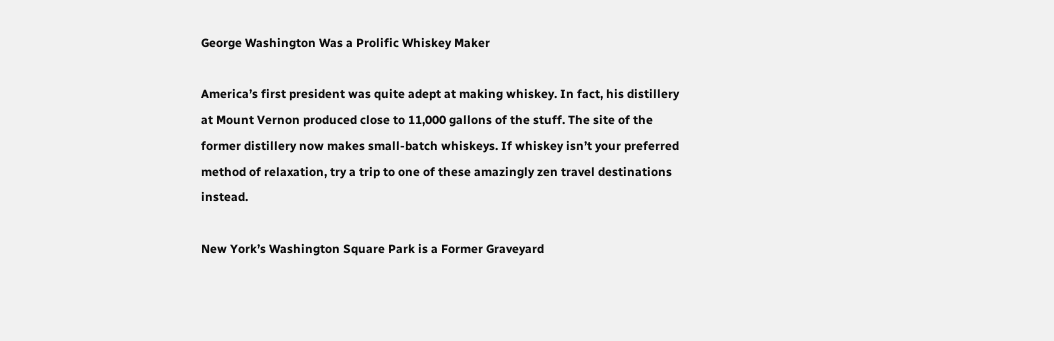George Washington Was a Prolific Whiskey Maker

America’s first president was quite adept at making whiskey. In fact, his distillery at Mount Vernon produced close to 11,000 gallons of the stuff. The site of the former distillery now makes small-batch whiskeys. If whiskey isn’t your preferred method of relaxation, try a trip to one of these amazingly zen travel destinations instead.

New York’s Washington Square Park is a Former Graveyard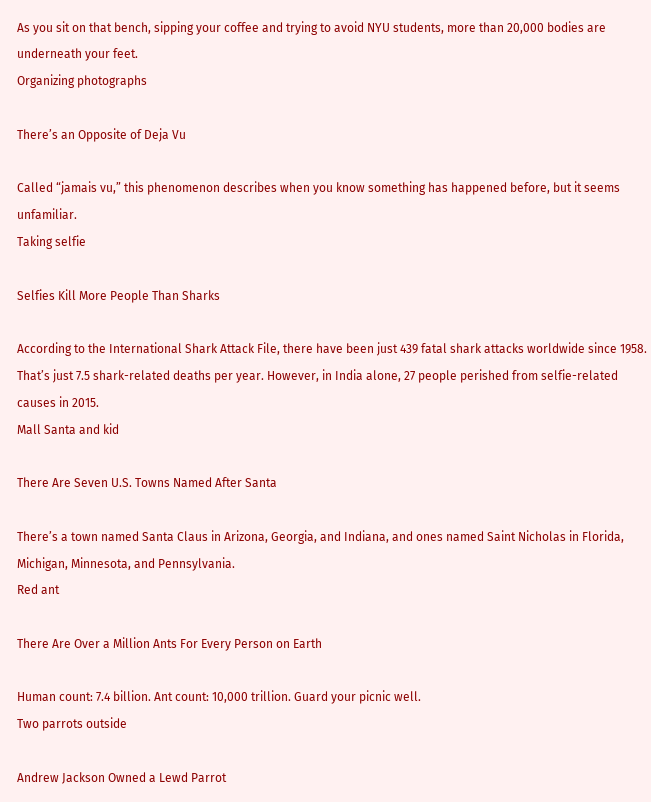As you sit on that bench, sipping your coffee and trying to avoid NYU students, more than 20,000 bodies are underneath your feet.
Organizing photographs

There’s an Opposite of Deja Vu

Called “jamais vu,” this phenomenon describes when you know something has happened before, but it seems unfamiliar.
Taking selfie

Selfies Kill More People Than Sharks

According to the International Shark Attack File, there have been just 439 fatal shark attacks worldwide since 1958. That’s just 7.5 shark-related deaths per year. However, in India alone, 27 people perished from selfie-related causes in 2015.
Mall Santa and kid

There Are Seven U.S. Towns Named After Santa

There’s a town named Santa Claus in Arizona, Georgia, and Indiana, and ones named Saint Nicholas in Florida, Michigan, Minnesota, and Pennsylvania.
Red ant

There Are Over a Million Ants For Every Person on Earth

Human count: 7.4 billion. Ant count: 10,000 trillion. Guard your picnic well.
Two parrots outside

Andrew Jackson Owned a Lewd Parrot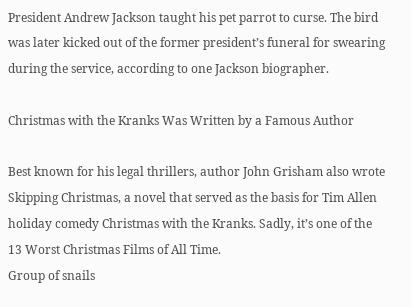President Andrew Jackson taught his pet parrot to curse. The bird was later kicked out of the former president’s funeral for swearing during the service, according to one Jackson biographer.

Christmas with the Kranks Was Written by a Famous Author

Best known for his legal thrillers, author John Grisham also wrote Skipping Christmas, a novel that served as the basis for Tim Allen holiday comedy Christmas with the Kranks. Sadly, it’s one of the 13 Worst Christmas Films of All Time.
Group of snails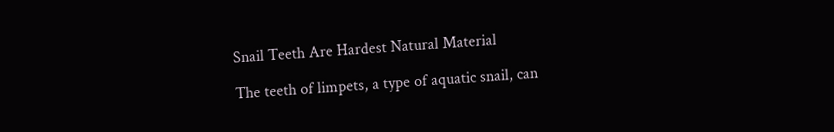Snail Teeth Are Hardest Natural Material

The teeth of limpets, a type of aquatic snail, can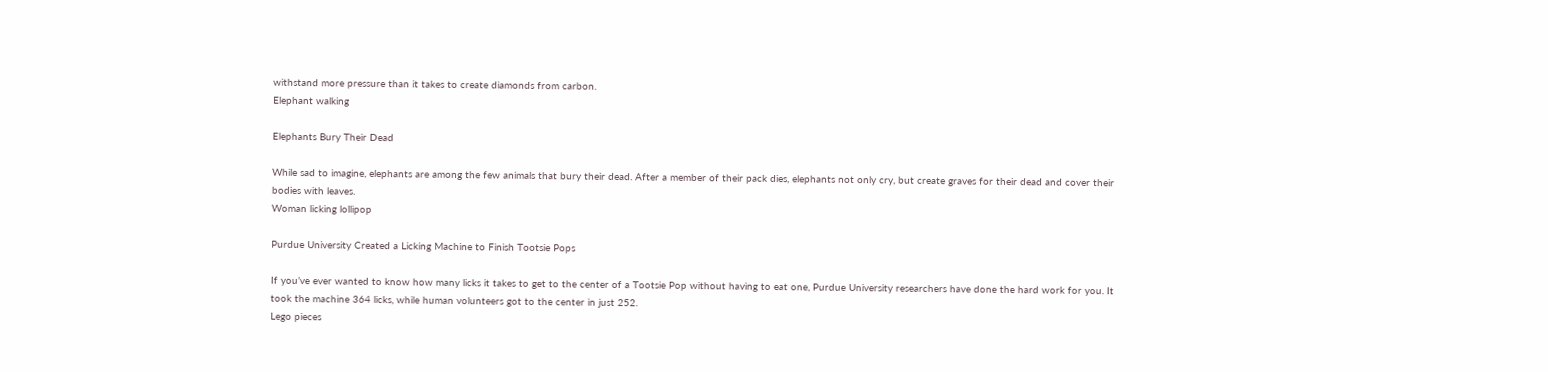withstand more pressure than it takes to create diamonds from carbon.
Elephant walking

Elephants Bury Their Dead

While sad to imagine, elephants are among the few animals that bury their dead. After a member of their pack dies, elephants not only cry, but create graves for their dead and cover their bodies with leaves.
Woman licking lollipop

Purdue University Created a Licking Machine to Finish Tootsie Pops

If you’ve ever wanted to know how many licks it takes to get to the center of a Tootsie Pop without having to eat one, Purdue University researchers have done the hard work for you. It took the machine 364 licks, while human volunteers got to the center in just 252.
Lego pieces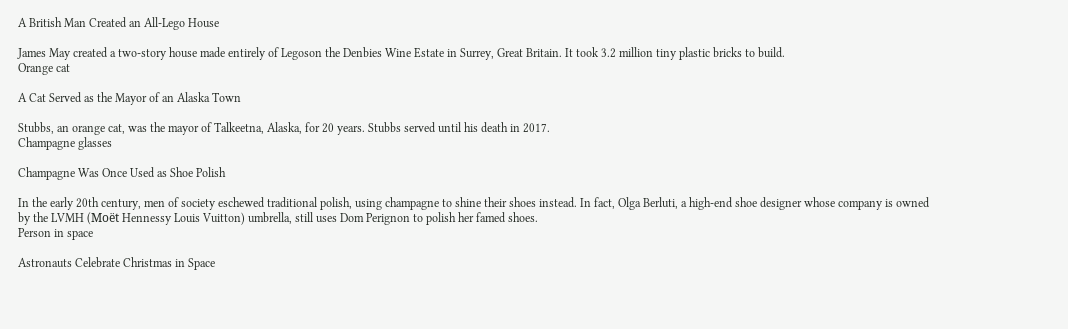A British Man Created an All-Lego House

James May created a two-story house made entirely of Legoson the Denbies Wine Estate in Surrey, Great Britain. It took 3.2 million tiny plastic bricks to build.
Orange cat

A Cat Served as the Mayor of an Alaska Town

Stubbs, an orange cat, was the mayor of Talkeetna, Alaska, for 20 years. Stubbs served until his death in 2017.
Champagne glasses

Champagne Was Once Used as Shoe Polish

In the early 20th century, men of society eschewed traditional polish, using champagne to shine their shoes instead. In fact, Olga Berluti, a high-end shoe designer whose company is owned by the LVMH (Moët Hennessy Louis Vuitton) umbrella, still uses Dom Perignon to polish her famed shoes.
Person in space

Astronauts Celebrate Christmas in Space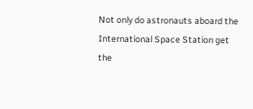Not only do astronauts aboard the International Space Station get the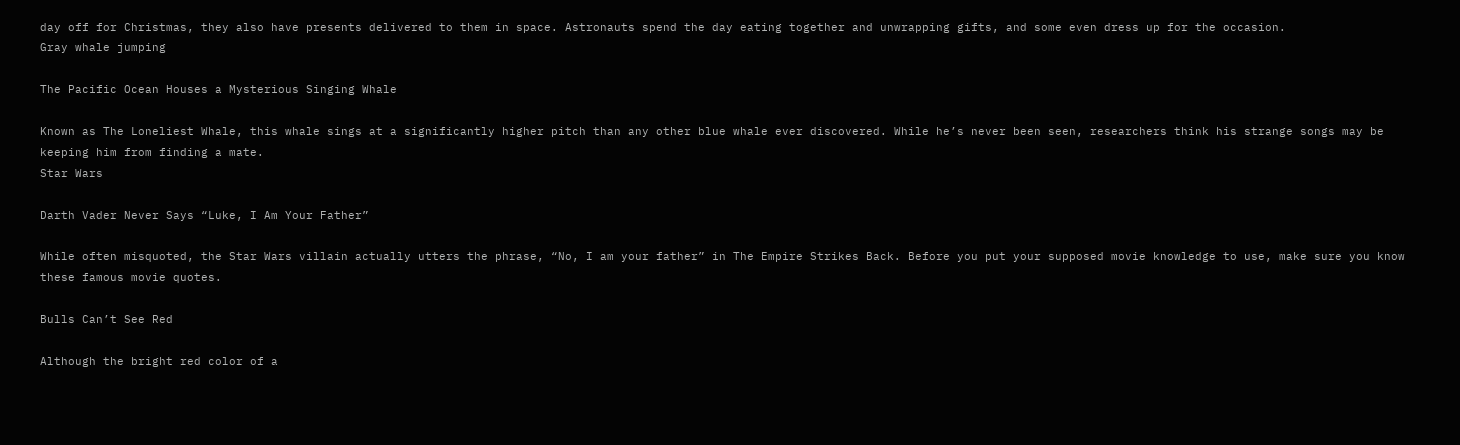day off for Christmas, they also have presents delivered to them in space. Astronauts spend the day eating together and unwrapping gifts, and some even dress up for the occasion.
Gray whale jumping

The Pacific Ocean Houses a Mysterious Singing Whale

Known as The Loneliest Whale, this whale sings at a significantly higher pitch than any other blue whale ever discovered. While he’s never been seen, researchers think his strange songs may be keeping him from finding a mate.
Star Wars

Darth Vader Never Says “Luke, I Am Your Father”

While often misquoted, the Star Wars villain actually utters the phrase, “No, I am your father” in The Empire Strikes Back. Before you put your supposed movie knowledge to use, make sure you know these famous movie quotes.

Bulls Can’t See Red

Although the bright red color of a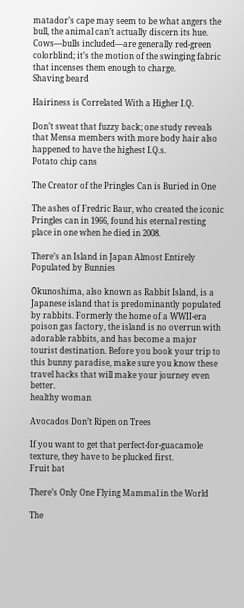matador’s cape may seem to be what angers the bull, the animal can’t actually discern its hue. Cows—bulls included—are generally red-green colorblind; it’s the motion of the swinging fabric that incenses them enough to charge.
Shaving beard

Hairiness is Correlated With a Higher I.Q.

Don’t sweat that fuzzy back; one study reveals that Mensa members with more body hair also happened to have the highest I.Q.s.
Potato chip cans

The Creator of the Pringles Can is Buried in One

The ashes of Fredric Baur, who created the iconic Pringles can in 1966, found his eternal resting place in one when he died in 2008.

There’s an Island in Japan Almost Entirely Populated by Bunnies

Ōkunoshima, also known as Rabbit Island, is a Japanese island that is predominantly populated by rabbits. Formerly the home of a WWII-era poison gas factory, the island is no overrun with adorable rabbits, and has become a major tourist destination. Before you book your trip to this bunny paradise, make sure you know these travel hacks that will make your journey even better.
healthy woman

Avocados Don’t Ripen on Trees

If you want to get that perfect-for-guacamole texture, they have to be plucked first.
Fruit bat

There’s Only One Flying Mammal in the World

The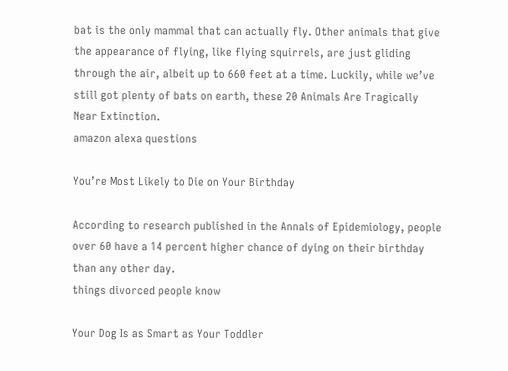bat is the only mammal that can actually fly. Other animals that give the appearance of flying, like flying squirrels, are just gliding through the air, albeit up to 660 feet at a time. Luckily, while we’ve still got plenty of bats on earth, these 20 Animals Are Tragically Near Extinction.
amazon alexa questions

You’re Most Likely to Die on Your Birthday

According to research published in the Annals of Epidemiology, people over 60 have a 14 percent higher chance of dying on their birthday than any other day.
things divorced people know

Your Dog Is as Smart as Your Toddler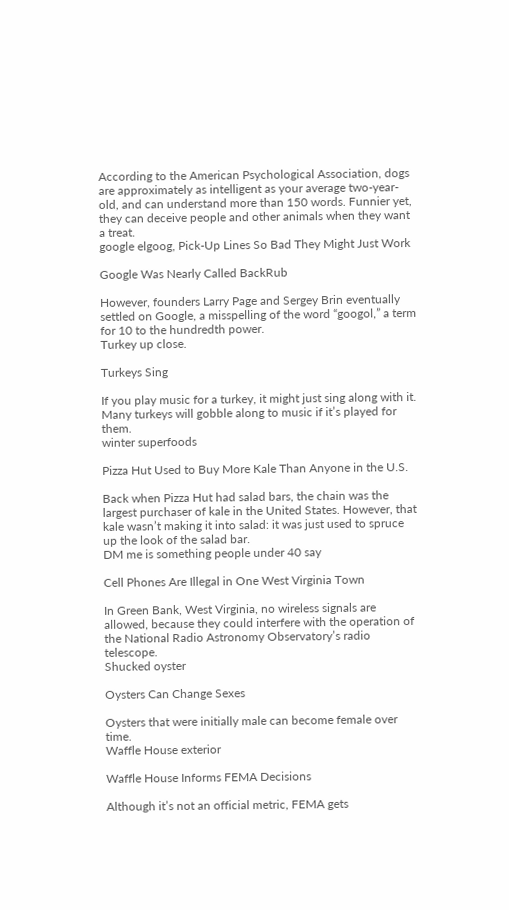According to the American Psychological Association, dogs are approximately as intelligent as your average two-year-old, and can understand more than 150 words. Funnier yet, they can deceive people and other animals when they want a treat.
google elgoog, Pick-Up Lines So Bad They Might Just Work

Google Was Nearly Called BackRub

However, founders Larry Page and Sergey Brin eventually settled on Google, a misspelling of the word “googol,” a term for 10 to the hundredth power.
Turkey up close.

Turkeys Sing

If you play music for a turkey, it might just sing along with it. Many turkeys will gobble along to music if it’s played for them.
winter superfoods

Pizza Hut Used to Buy More Kale Than Anyone in the U.S.

Back when Pizza Hut had salad bars, the chain was the largest purchaser of kale in the United States. However, that kale wasn’t making it into salad: it was just used to spruce up the look of the salad bar.
DM me is something people under 40 say

Cell Phones Are Illegal in One West Virginia Town

In Green Bank, West Virginia, no wireless signals are allowed, because they could interfere with the operation of the National Radio Astronomy Observatory’s radio telescope.
Shucked oyster

Oysters Can Change Sexes

Oysters that were initially male can become female over time.
Waffle House exterior

Waffle House Informs FEMA Decisions

Although it’s not an official metric, FEMA gets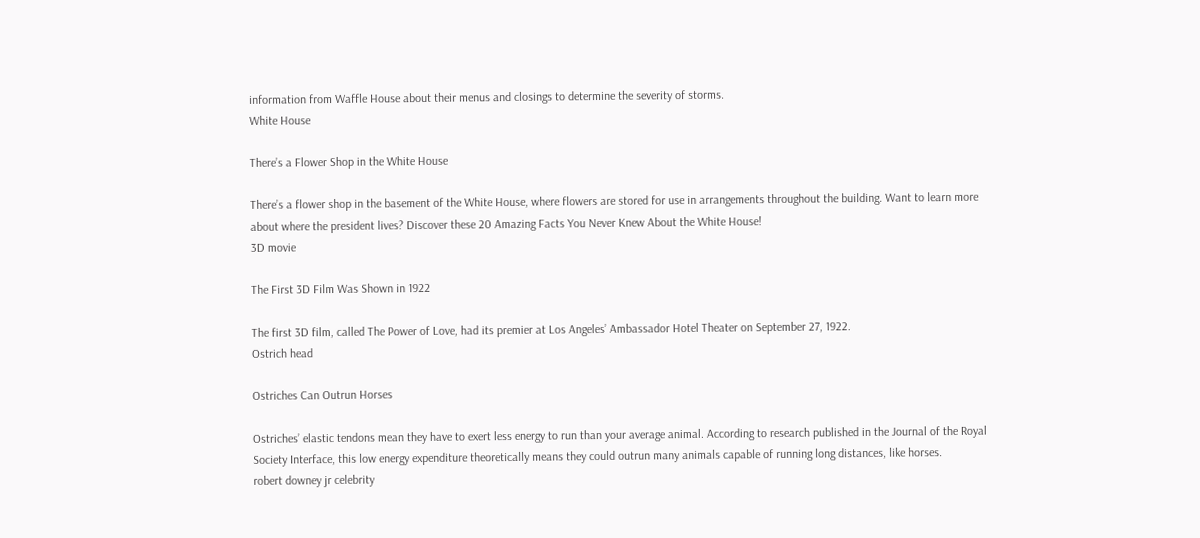information from Waffle House about their menus and closings to determine the severity of storms.
White House

There’s a Flower Shop in the White House

There’s a flower shop in the basement of the White House, where flowers are stored for use in arrangements throughout the building. Want to learn more about where the president lives? Discover these 20 Amazing Facts You Never Knew About the White House!
3D movie

The First 3D Film Was Shown in 1922

The first 3D film, called The Power of Love, had its premier at Los Angeles’ Ambassador Hotel Theater on September 27, 1922.
Ostrich head

Ostriches Can Outrun Horses

Ostriches’ elastic tendons mean they have to exert less energy to run than your average animal. According to research published in the Journal of the Royal Society Interface, this low energy expenditure theoretically means they could outrun many animals capable of running long distances, like horses.
robert downey jr celebrity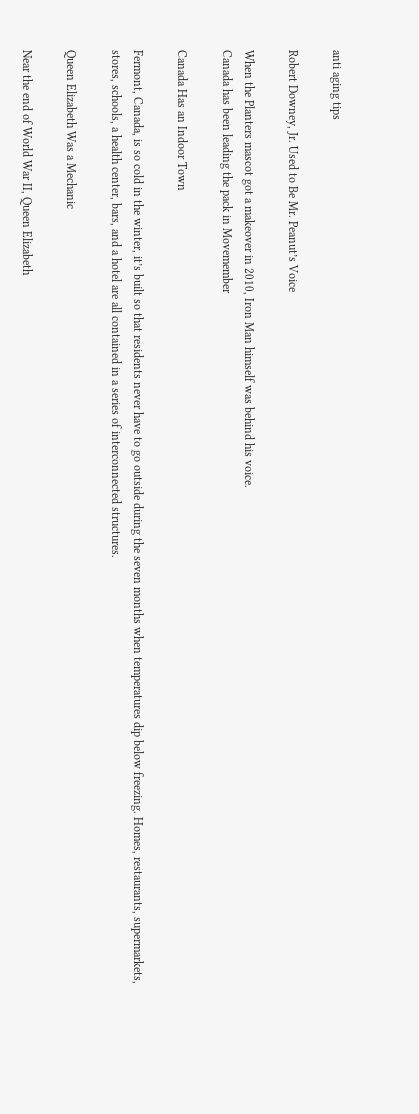anti aging tips

Robert Downey, Jr. Used to Be Mr. Peanut’s Voice

When the Planters mascot got a makeover in 2010, Iron Man himself was behind his voice.
Canada has been leading the pack in Movemember

Canada Has an Indoor Town

Fermont, Canada, is so cold in the winter, it’s built so that residents never have to go outside during the seven months when temperatures dip below freezing. Homes, restaurants, supermarkets, stores, schools, a health center, bars, and a hotel are all contained in a series of interconnected structures.

Queen Elizabeth Was a Mechanic

Near the end of World War II, Queen Elizabeth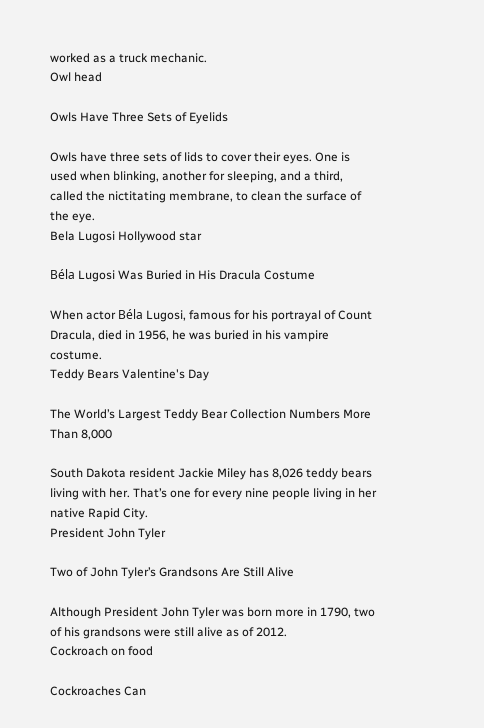worked as a truck mechanic.
Owl head

Owls Have Three Sets of Eyelids

Owls have three sets of lids to cover their eyes. One is used when blinking, another for sleeping, and a third, called the nictitating membrane, to clean the surface of the eye.
Bela Lugosi Hollywood star

Béla Lugosi Was Buried in His Dracula Costume

When actor Béla Lugosi, famous for his portrayal of Count Dracula, died in 1956, he was buried in his vampire costume.
Teddy Bears Valentine's Day

The World’s Largest Teddy Bear Collection Numbers More Than 8,000

South Dakota resident Jackie Miley has 8,026 teddy bears living with her. That’s one for every nine people living in her native Rapid City.
President John Tyler

Two of John Tyler’s Grandsons Are Still Alive

Although President John Tyler was born more in 1790, two of his grandsons were still alive as of 2012.
Cockroach on food

Cockroaches Can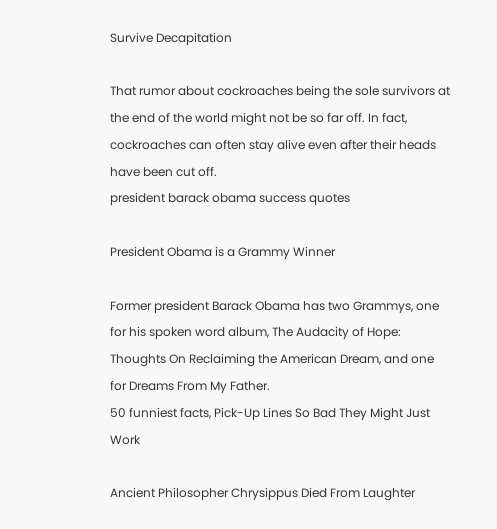Survive Decapitation

That rumor about cockroaches being the sole survivors at the end of the world might not be so far off. In fact, cockroaches can often stay alive even after their heads have been cut off.
president barack obama success quotes

President Obama is a Grammy Winner

Former president Barack Obama has two Grammys, one for his spoken word album, The Audacity of Hope: Thoughts On Reclaiming the American Dream, and one for Dreams From My Father.
50 funniest facts, Pick-Up Lines So Bad They Might Just Work

Ancient Philosopher Chrysippus Died From Laughter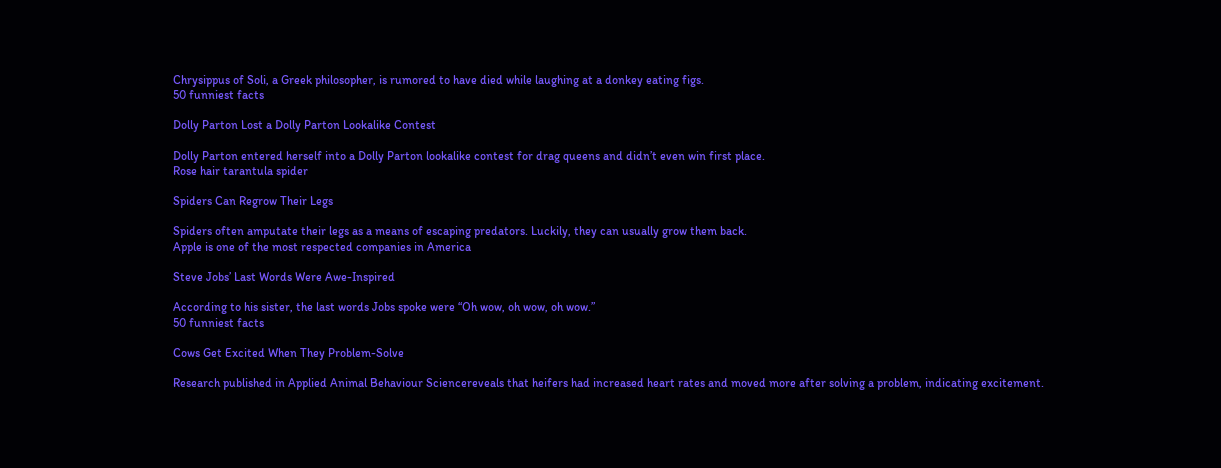Chrysippus of Soli, a Greek philosopher, is rumored to have died while laughing at a donkey eating figs.
50 funniest facts

Dolly Parton Lost a Dolly Parton Lookalike Contest

Dolly Parton entered herself into a Dolly Parton lookalike contest for drag queens and didn’t even win first place.
Rose hair tarantula spider

Spiders Can Regrow Their Legs

Spiders often amputate their legs as a means of escaping predators. Luckily, they can usually grow them back.
Apple is one of the most respected companies in America

Steve Jobs’ Last Words Were Awe-Inspired

According to his sister, the last words Jobs spoke were “Oh wow, oh wow, oh wow.”
50 funniest facts

Cows Get Excited When They Problem-Solve

Research published in Applied Animal Behaviour Sciencereveals that heifers had increased heart rates and moved more after solving a problem, indicating excitement.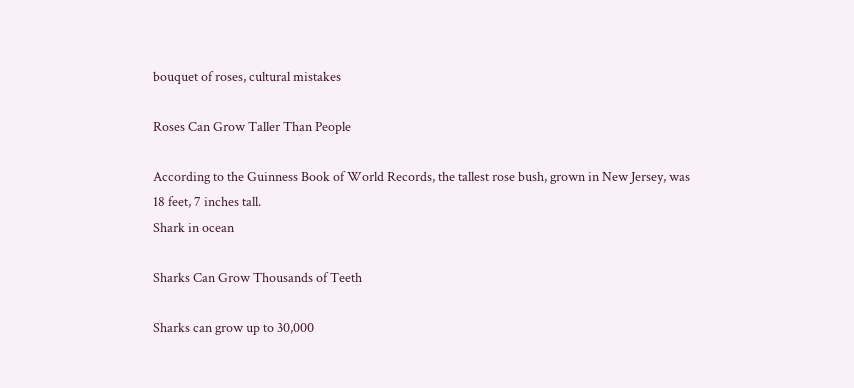bouquet of roses, cultural mistakes

Roses Can Grow Taller Than People

According to the Guinness Book of World Records, the tallest rose bush, grown in New Jersey, was 18 feet, 7 inches tall.
Shark in ocean

Sharks Can Grow Thousands of Teeth

Sharks can grow up to 30,000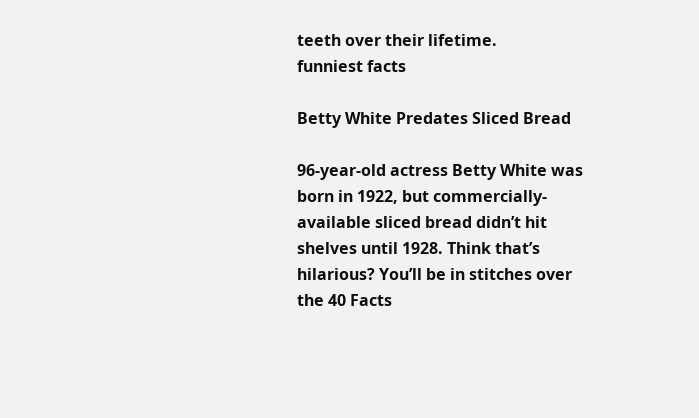teeth over their lifetime.
funniest facts

Betty White Predates Sliced Bread

96-year-old actress Betty White was born in 1922, but commercially-available sliced bread didn’t hit shelves until 1928. Think that’s hilarious? You’ll be in stitches over the 40 Facts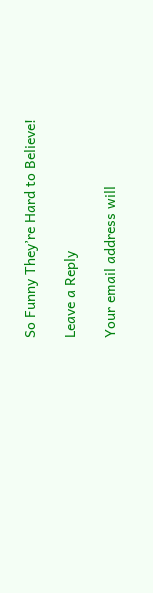So Funny They’re Hard to Believe!

Leave a Reply

Your email address will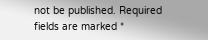not be published. Required fields are marked *